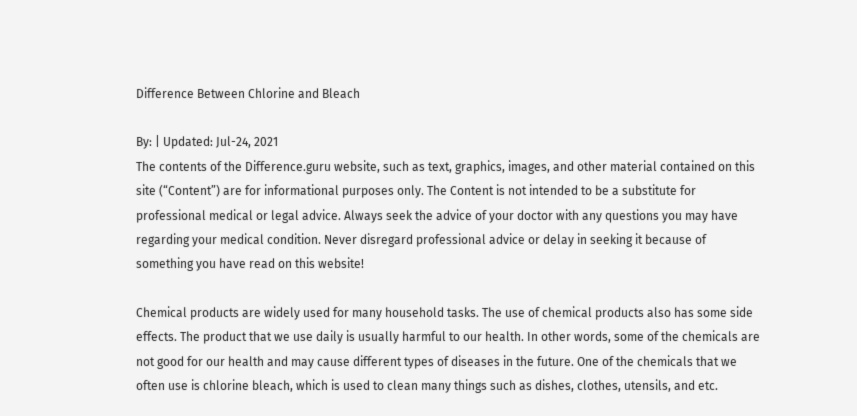Difference Between Chlorine and Bleach

By: | Updated: Jul-24, 2021
The contents of the Difference.guru website, such as text, graphics, images, and other material contained on this site (“Content”) are for informational purposes only. The Content is not intended to be a substitute for professional medical or legal advice. Always seek the advice of your doctor with any questions you may have regarding your medical condition. Never disregard professional advice or delay in seeking it because of something you have read on this website!

Chemical products are widely used for many household tasks. The use of chemical products also has some side effects. The product that we use daily is usually harmful to our health. In other words, some of the chemicals are not good for our health and may cause different types of diseases in the future. One of the chemicals that we often use is chlorine bleach, which is used to clean many things such as dishes, clothes, utensils, and etc.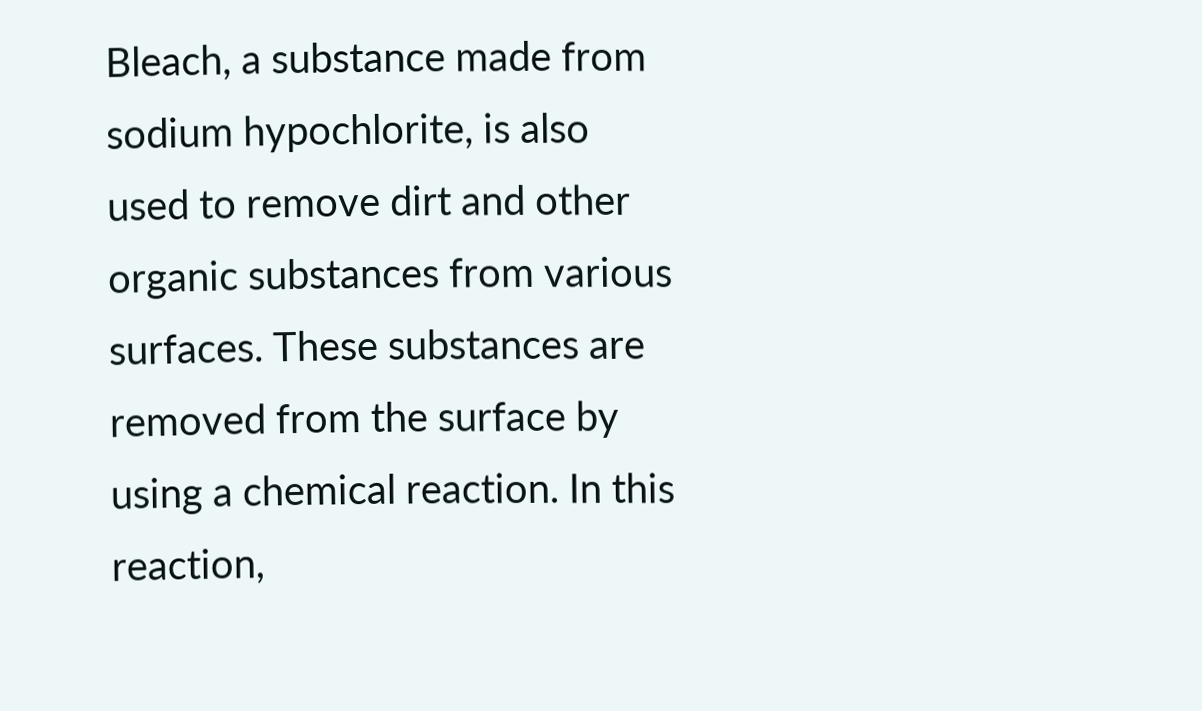Bleach, a substance made from sodium hypochlorite, is also used to remove dirt and other organic substances from various surfaces. These substances are removed from the surface by using a chemical reaction. In this reaction,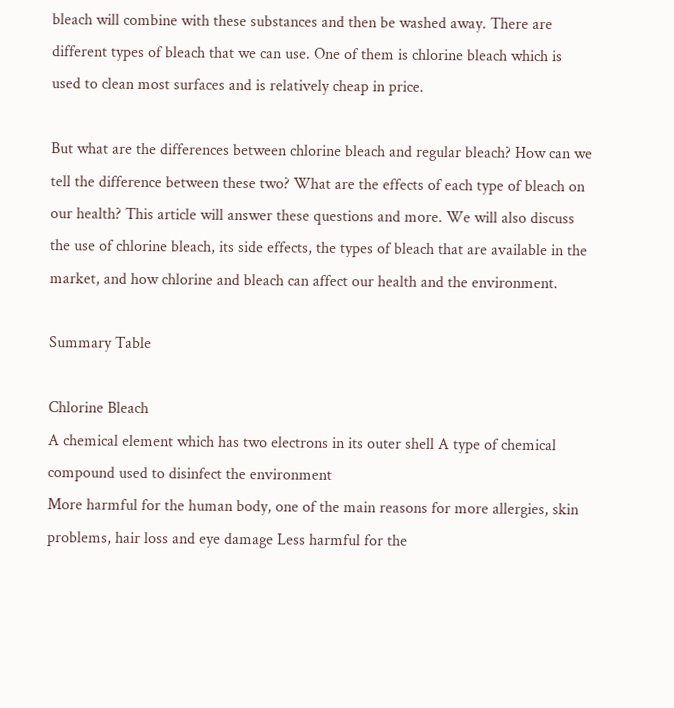bleach will combine with these substances and then be washed away. There are different types of bleach that we can use. One of them is chlorine bleach which is used to clean most surfaces and is relatively cheap in price.

But what are the differences between chlorine bleach and regular bleach? How can we tell the difference between these two? What are the effects of each type of bleach on our health? This article will answer these questions and more. We will also discuss the use of chlorine bleach, its side effects, the types of bleach that are available in the market, and how chlorine and bleach can affect our health and the environment.

Summary Table

Chlorine Bleach
A chemical element which has two electrons in its outer shell A type of chemical compound used to disinfect the environment
More harmful for the human body, one of the main reasons for more allergies, skin problems, hair loss and eye damage Less harmful for the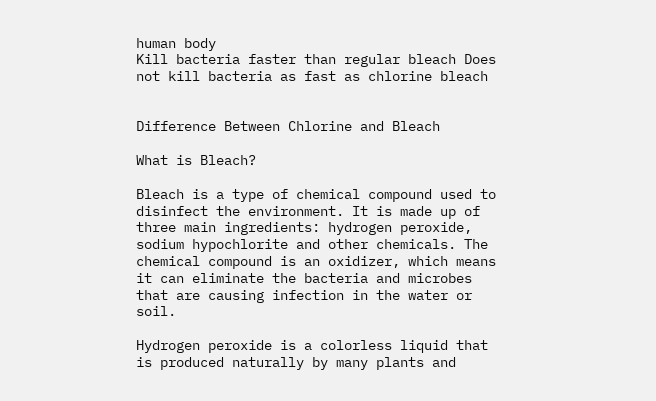human body
Kill bacteria faster than regular bleach Does not kill bacteria as fast as chlorine bleach


Difference Between Chlorine and Bleach

What is Bleach?

Bleach is a type of chemical compound used to disinfect the environment. It is made up of three main ingredients: hydrogen peroxide, sodium hypochlorite and other chemicals. The chemical compound is an oxidizer, which means it can eliminate the bacteria and microbes that are causing infection in the water or soil.

Hydrogen peroxide is a colorless liquid that is produced naturally by many plants and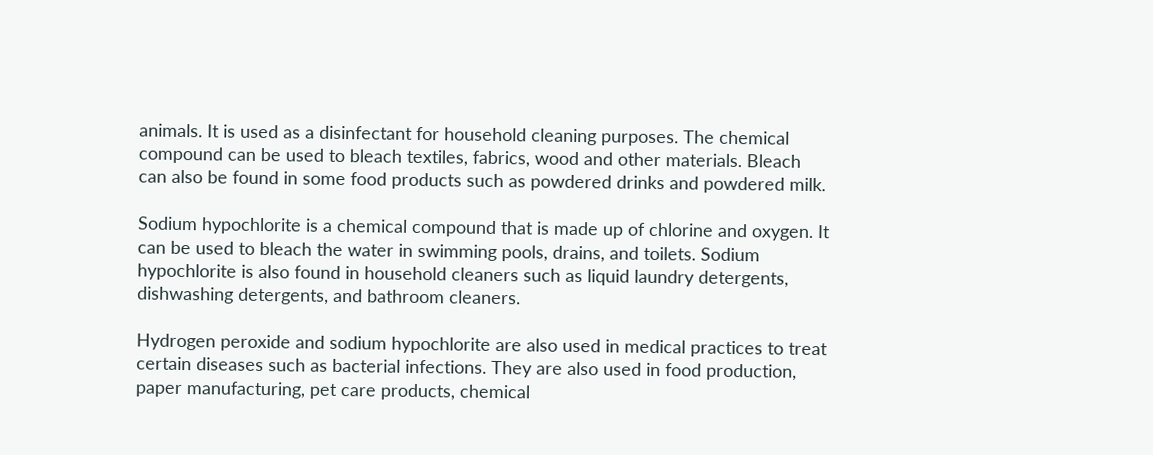animals. It is used as a disinfectant for household cleaning purposes. The chemical compound can be used to bleach textiles, fabrics, wood and other materials. Bleach can also be found in some food products such as powdered drinks and powdered milk.

Sodium hypochlorite is a chemical compound that is made up of chlorine and oxygen. It can be used to bleach the water in swimming pools, drains, and toilets. Sodium hypochlorite is also found in household cleaners such as liquid laundry detergents, dishwashing detergents, and bathroom cleaners.

Hydrogen peroxide and sodium hypochlorite are also used in medical practices to treat certain diseases such as bacterial infections. They are also used in food production, paper manufacturing, pet care products, chemical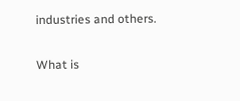industries and others.

What is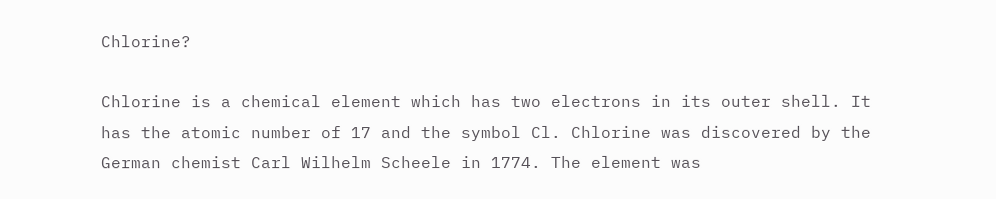Chlorine?

Chlorine is a chemical element which has two electrons in its outer shell. It has the atomic number of 17 and the symbol Cl. Chlorine was discovered by the German chemist Carl Wilhelm Scheele in 1774. The element was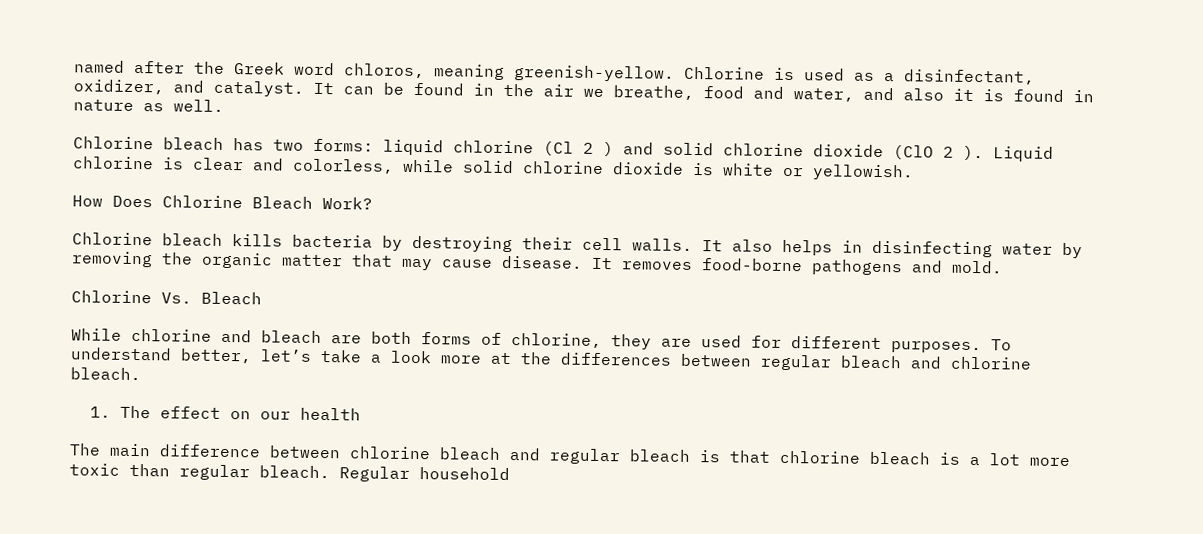named after the Greek word chloros, meaning greenish-yellow. Chlorine is used as a disinfectant, oxidizer, and catalyst. It can be found in the air we breathe, food and water, and also it is found in nature as well.

Chlorine bleach has two forms: liquid chlorine (Cl 2 ) and solid chlorine dioxide (ClO 2 ). Liquid chlorine is clear and colorless, while solid chlorine dioxide is white or yellowish.

How Does Chlorine Bleach Work?

Chlorine bleach kills bacteria by destroying their cell walls. It also helps in disinfecting water by removing the organic matter that may cause disease. It removes food-borne pathogens and mold.

Chlorine Vs. Bleach

While chlorine and bleach are both forms of chlorine, they are used for different purposes. To understand better, let’s take a look more at the differences between regular bleach and chlorine bleach.

  1. The effect on our health

The main difference between chlorine bleach and regular bleach is that chlorine bleach is a lot more toxic than regular bleach. Regular household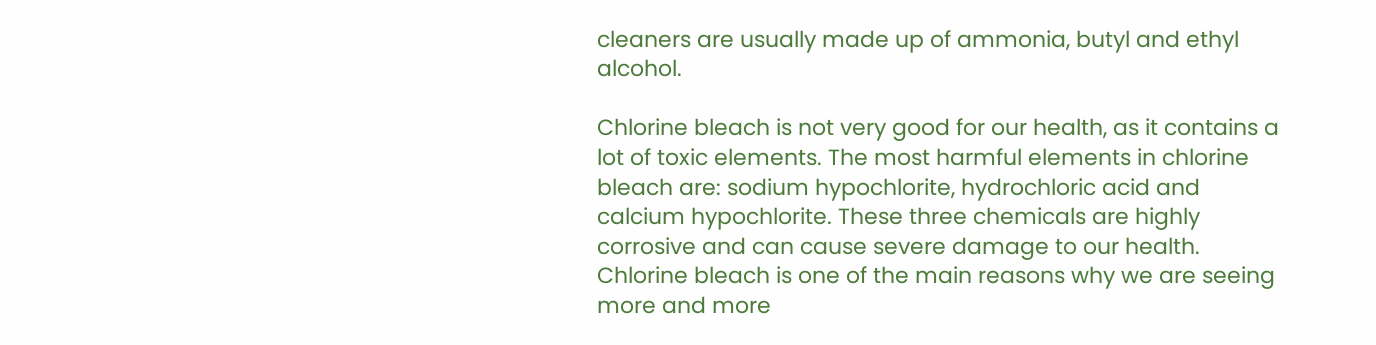cleaners are usually made up of ammonia, butyl and ethyl alcohol.

Chlorine bleach is not very good for our health, as it contains a lot of toxic elements. The most harmful elements in chlorine bleach are: sodium hypochlorite, hydrochloric acid and calcium hypochlorite. These three chemicals are highly corrosive and can cause severe damage to our health. Chlorine bleach is one of the main reasons why we are seeing more and more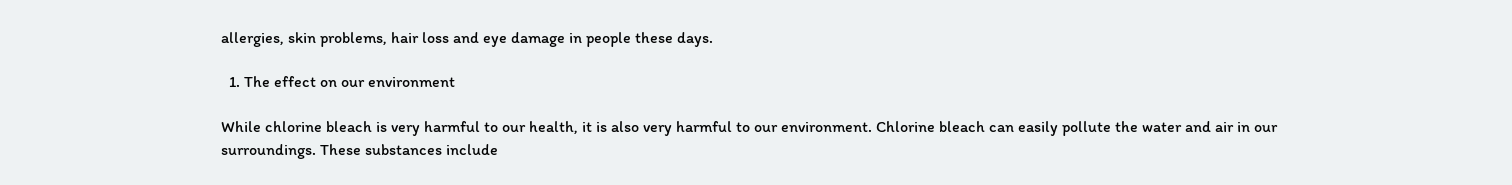allergies, skin problems, hair loss and eye damage in people these days.

  1. The effect on our environment

While chlorine bleach is very harmful to our health, it is also very harmful to our environment. Chlorine bleach can easily pollute the water and air in our surroundings. These substances include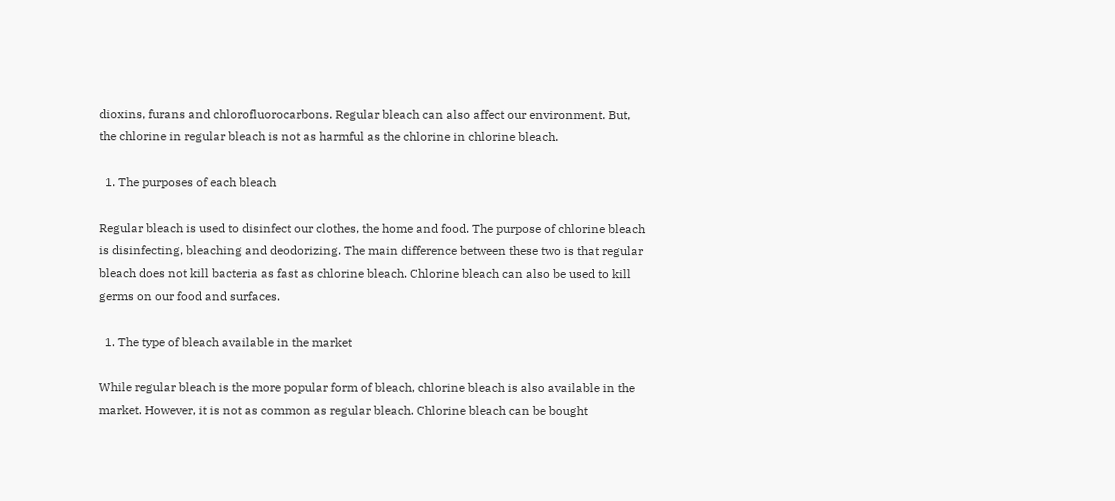dioxins, furans and chlorofluorocarbons. Regular bleach can also affect our environment. But, the chlorine in regular bleach is not as harmful as the chlorine in chlorine bleach.

  1. The purposes of each bleach

Regular bleach is used to disinfect our clothes, the home and food. The purpose of chlorine bleach is disinfecting, bleaching and deodorizing. The main difference between these two is that regular bleach does not kill bacteria as fast as chlorine bleach. Chlorine bleach can also be used to kill germs on our food and surfaces.

  1. The type of bleach available in the market

While regular bleach is the more popular form of bleach, chlorine bleach is also available in the market. However, it is not as common as regular bleach. Chlorine bleach can be bought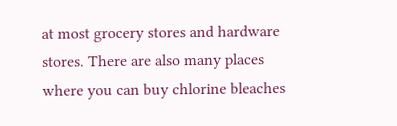at most grocery stores and hardware stores. There are also many places where you can buy chlorine bleaches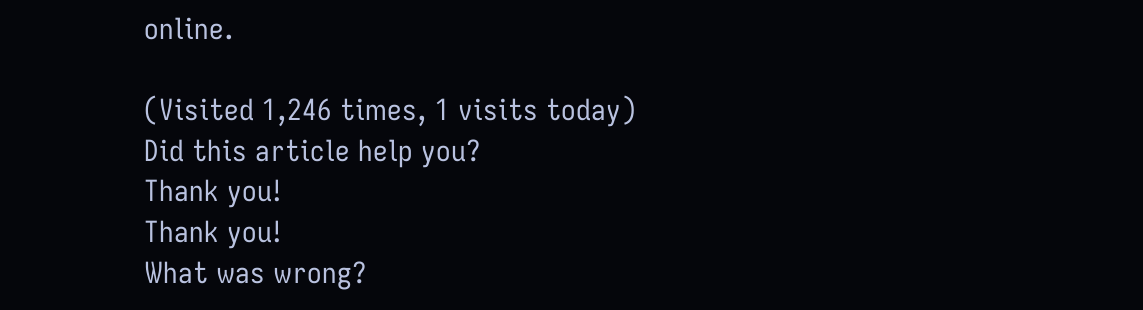online.

(Visited 1,246 times, 1 visits today)
Did this article help you?
Thank you!
Thank you!
What was wrong?